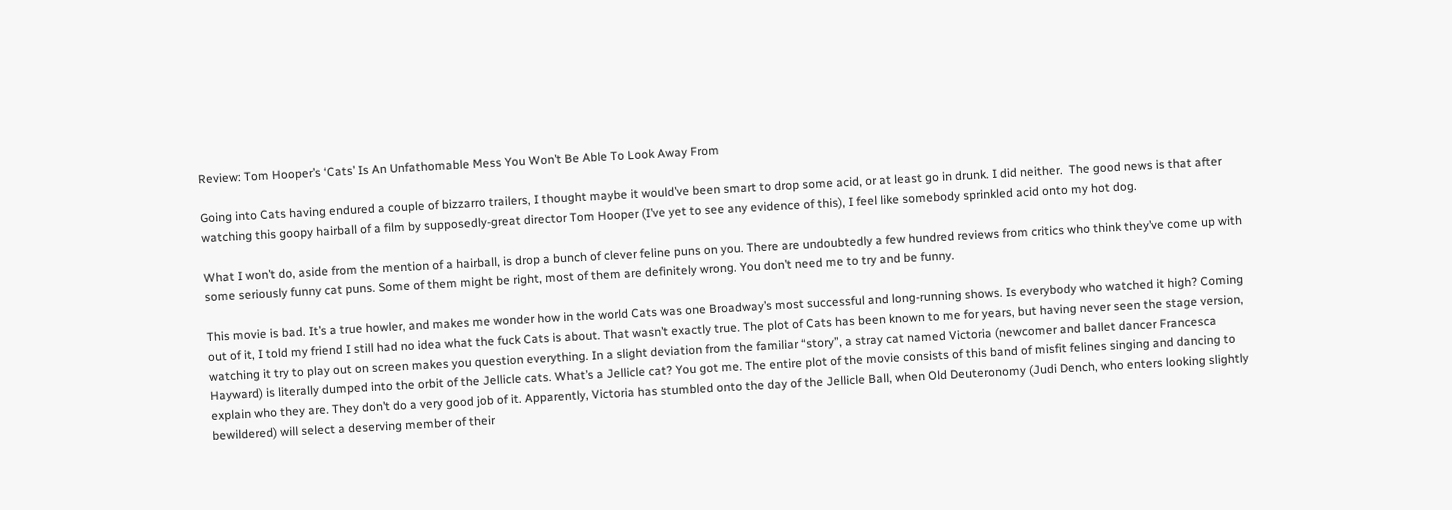Review: Tom Hooper’s ‘Cats’ Is An Unfathomable Mess You Won’t Be Able To Look Away From

Going into Cats having endured a couple of bizzarro trailers, I thought maybe it would’ve been smart to drop some acid, or at least go in drunk. I did neither.  The good news is that after watching this goopy hairball of a film by supposedly-great director Tom Hooper (I’ve yet to see any evidence of this), I feel like somebody sprinkled acid onto my hot dog.

What I won’t do, aside from the mention of a hairball, is drop a bunch of clever feline puns on you. There are undoubtedly a few hundred reviews from critics who think they’ve come up with some seriously funny cat puns. Some of them might be right, most of them are definitely wrong. You don’t need me to try and be funny.

This movie is bad. It’s a true howler, and makes me wonder how in the world Cats was one Broadway’s most successful and long-running shows. Is everybody who watched it high? Coming out of it, I told my friend I still had no idea what the fuck Cats is about. That wasn’t exactly true. The plot of Cats has been known to me for years, but having never seen the stage version, watching it try to play out on screen makes you question everything. In a slight deviation from the familiar “story”, a stray cat named Victoria (newcomer and ballet dancer Francesca Hayward) is literally dumped into the orbit of the Jellicle cats. What’s a Jellicle cat? You got me. The entire plot of the movie consists of this band of misfit felines singing and dancing to explain who they are. They don’t do a very good job of it. Apparently, Victoria has stumbled onto the day of the Jellicle Ball, when Old Deuteronomy (Judi Dench, who enters looking slightly bewildered) will select a deserving member of their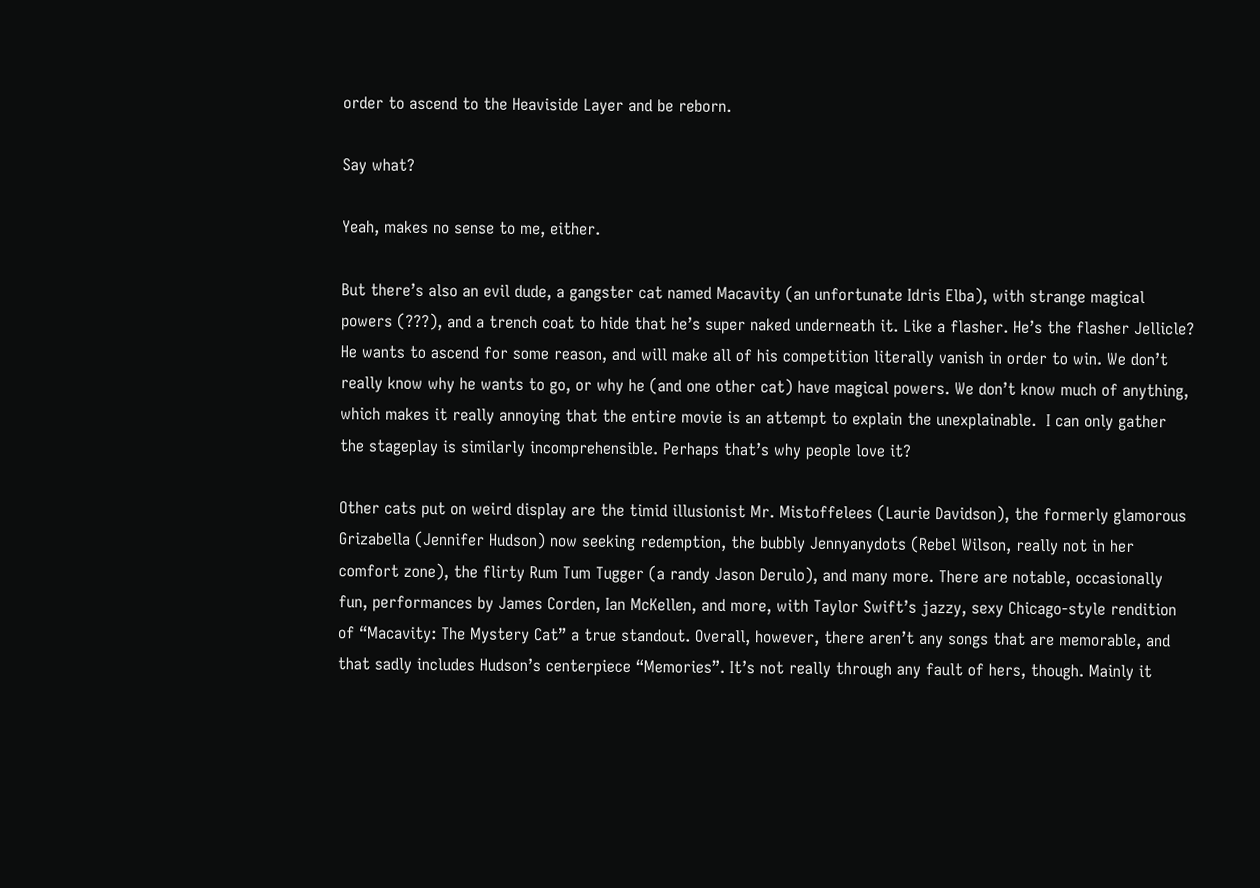order to ascend to the Heaviside Layer and be reborn.

Say what?

Yeah, makes no sense to me, either.

But there’s also an evil dude, a gangster cat named Macavity (an unfortunate Idris Elba), with strange magical powers (???), and a trench coat to hide that he’s super naked underneath it. Like a flasher. He’s the flasher Jellicle? He wants to ascend for some reason, and will make all of his competition literally vanish in order to win. We don’t really know why he wants to go, or why he (and one other cat) have magical powers. We don’t know much of anything, which makes it really annoying that the entire movie is an attempt to explain the unexplainable.  I can only gather the stageplay is similarly incomprehensible. Perhaps that’s why people love it?

Other cats put on weird display are the timid illusionist Mr. Mistoffelees (Laurie Davidson), the formerly glamorous Grizabella (Jennifer Hudson) now seeking redemption, the bubbly Jennyanydots (Rebel Wilson, really not in her comfort zone), the flirty Rum Tum Tugger (a randy Jason Derulo), and many more. There are notable, occasionally fun, performances by James Corden, Ian McKellen, and more, with Taylor Swift’s jazzy, sexy Chicago-style rendition of “Macavity: The Mystery Cat” a true standout. Overall, however, there aren’t any songs that are memorable, and that sadly includes Hudson’s centerpiece “Memories”. It’s not really through any fault of hers, though. Mainly it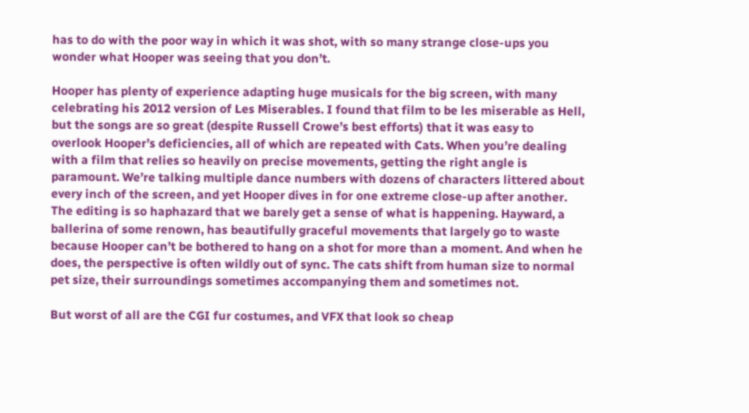has to do with the poor way in which it was shot, with so many strange close-ups you wonder what Hooper was seeing that you don’t.

Hooper has plenty of experience adapting huge musicals for the big screen, with many celebrating his 2012 version of Les Miserables. I found that film to be les miserable as Hell, but the songs are so great (despite Russell Crowe’s best efforts) that it was easy to overlook Hooper’s deficiencies, all of which are repeated with Cats. When you’re dealing with a film that relies so heavily on precise movements, getting the right angle is paramount. We’re talking multiple dance numbers with dozens of characters littered about every inch of the screen, and yet Hooper dives in for one extreme close-up after another. The editing is so haphazard that we barely get a sense of what is happening. Hayward, a ballerina of some renown, has beautifully graceful movements that largely go to waste because Hooper can’t be bothered to hang on a shot for more than a moment. And when he does, the perspective is often wildly out of sync. The cats shift from human size to normal pet size, their surroundings sometimes accompanying them and sometimes not.

But worst of all are the CGI fur costumes, and VFX that look so cheap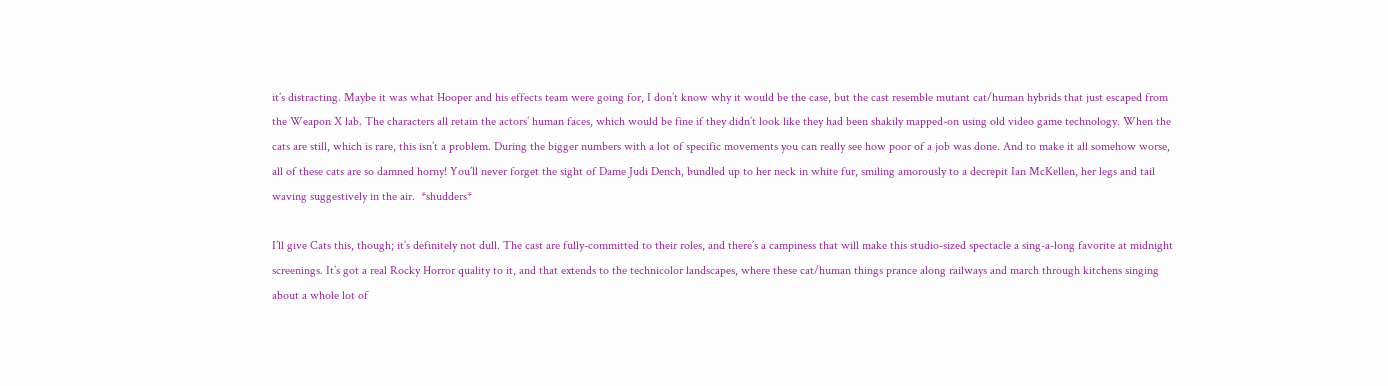it’s distracting. Maybe it was what Hooper and his effects team were going for, I don’t know why it would be the case, but the cast resemble mutant cat/human hybrids that just escaped from the Weapon X lab. The characters all retain the actors’ human faces, which would be fine if they didn’t look like they had been shakily mapped-on using old video game technology. When the cats are still, which is rare, this isn’t a problem. During the bigger numbers with a lot of specific movements you can really see how poor of a job was done. And to make it all somehow worse, all of these cats are so damned horny! You’ll never forget the sight of Dame Judi Dench, bundled up to her neck in white fur, smiling amorously to a decrepit Ian McKellen, her legs and tail waving suggestively in the air.  *shudders*

I’ll give Cats this, though; it’s definitely not dull. The cast are fully-committed to their roles, and there’s a campiness that will make this studio-sized spectacle a sing-a-long favorite at midnight screenings. It’s got a real Rocky Horror quality to it, and that extends to the technicolor landscapes, where these cat/human things prance along railways and march through kitchens singing about a whole lot of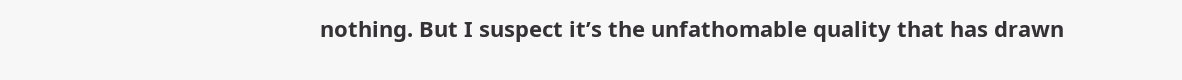nothing. But I suspect it’s the unfathomable quality that has drawn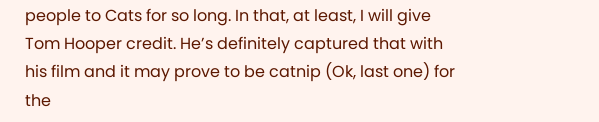people to Cats for so long. In that, at least, I will give Tom Hooper credit. He’s definitely captured that with his film and it may prove to be catnip (Ok, last one) for the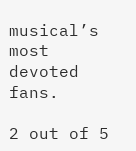musical’s most devoted fans.

2 out of 5